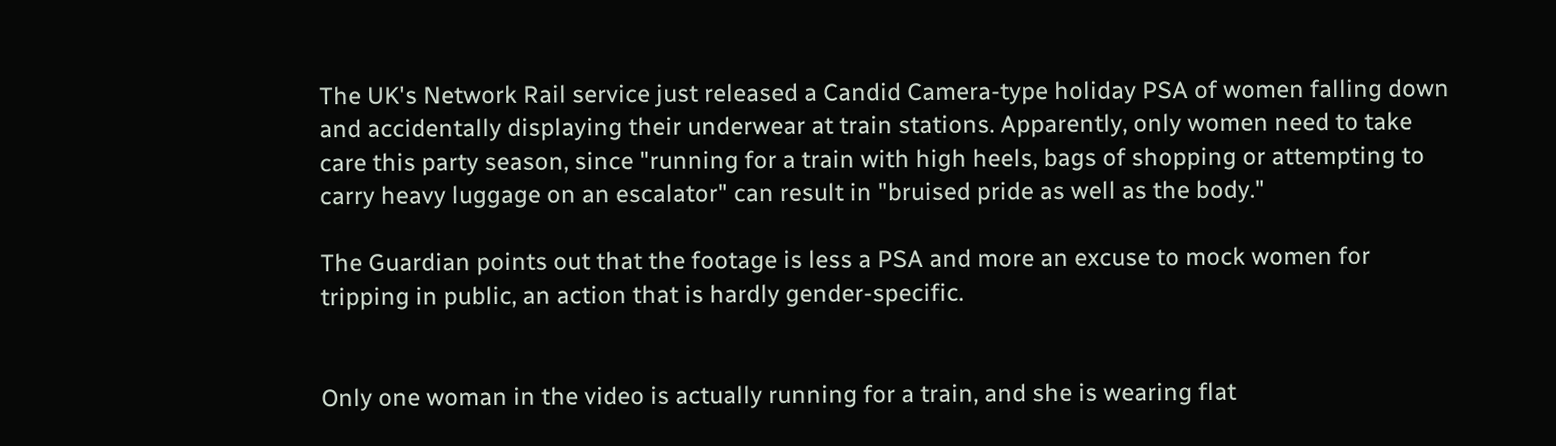The UK's Network Rail service just released a Candid Camera-type holiday PSA of women falling down and accidentally displaying their underwear at train stations. Apparently, only women need to take care this party season, since "running for a train with high heels, bags of shopping or attempting to carry heavy luggage on an escalator" can result in "bruised pride as well as the body."

The Guardian points out that the footage is less a PSA and more an excuse to mock women for tripping in public, an action that is hardly gender-specific.


Only one woman in the video is actually running for a train, and she is wearing flat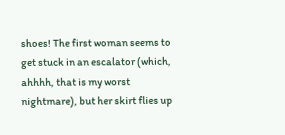shoes! The first woman seems to get stuck in an escalator (which, ahhhh, that is my worst nightmare), but her skirt flies up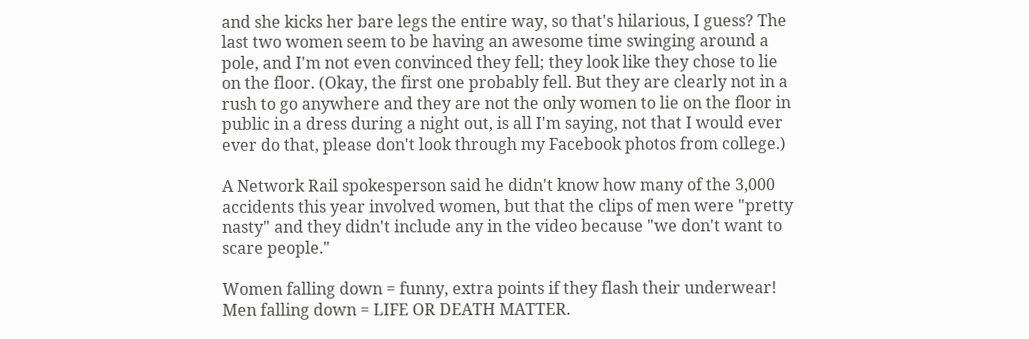and she kicks her bare legs the entire way, so that's hilarious, I guess? The last two women seem to be having an awesome time swinging around a pole, and I'm not even convinced they fell; they look like they chose to lie on the floor. (Okay, the first one probably fell. But they are clearly not in a rush to go anywhere and they are not the only women to lie on the floor in public in a dress during a night out, is all I'm saying, not that I would ever ever do that, please don't look through my Facebook photos from college.)

A Network Rail spokesperson said he didn't know how many of the 3,000 accidents this year involved women, but that the clips of men were "pretty nasty" and they didn't include any in the video because "we don't want to scare people."

Women falling down = funny, extra points if they flash their underwear! Men falling down = LIFE OR DEATH MATTER.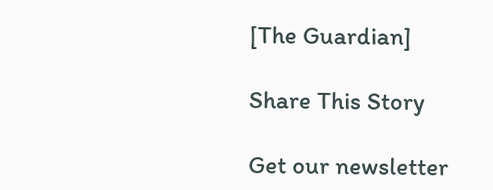[The Guardian]

Share This Story

Get our newsletter